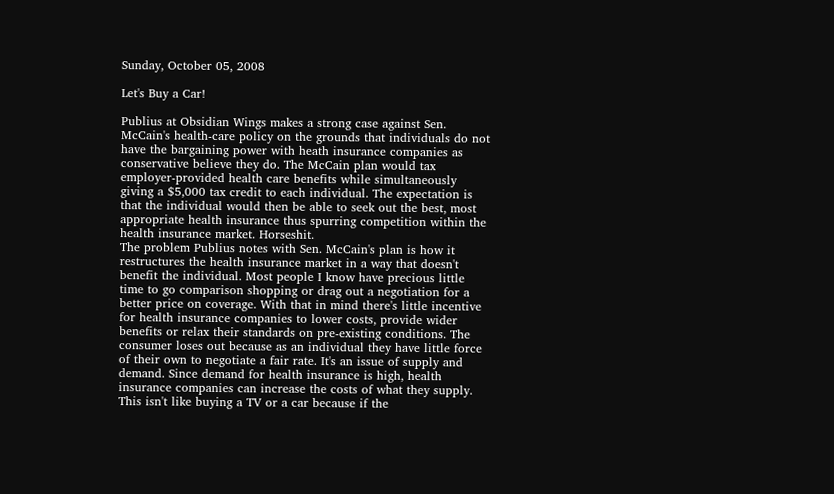Sunday, October 05, 2008

Let's Buy a Car!

Publius at Obsidian Wings makes a strong case against Sen. McCain's health-care policy on the grounds that individuals do not have the bargaining power with heath insurance companies as conservative believe they do. The McCain plan would tax employer-provided health care benefits while simultaneously giving a $5,000 tax credit to each individual. The expectation is that the individual would then be able to seek out the best, most appropriate health insurance thus spurring competition within the health insurance market. Horseshit.
The problem Publius notes with Sen. McCain's plan is how it restructures the health insurance market in a way that doesn't benefit the individual. Most people I know have precious little time to go comparison shopping or drag out a negotiation for a better price on coverage. With that in mind there's little incentive for health insurance companies to lower costs, provide wider benefits or relax their standards on pre-existing conditions. The consumer loses out because as an individual they have little force of their own to negotiate a fair rate. It's an issue of supply and demand. Since demand for health insurance is high, health insurance companies can increase the costs of what they supply. This isn't like buying a TV or a car because if the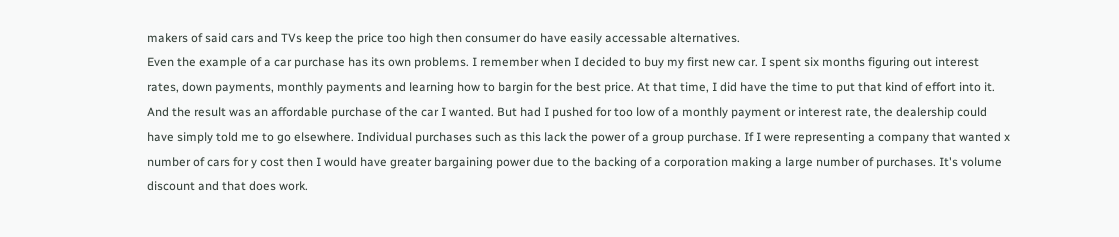makers of said cars and TVs keep the price too high then consumer do have easily accessable alternatives.
Even the example of a car purchase has its own problems. I remember when I decided to buy my first new car. I spent six months figuring out interest rates, down payments, monthly payments and learning how to bargin for the best price. At that time, I did have the time to put that kind of effort into it. And the result was an affordable purchase of the car I wanted. But had I pushed for too low of a monthly payment or interest rate, the dealership could have simply told me to go elsewhere. Individual purchases such as this lack the power of a group purchase. If I were representing a company that wanted x number of cars for y cost then I would have greater bargaining power due to the backing of a corporation making a large number of purchases. It's volume discount and that does work.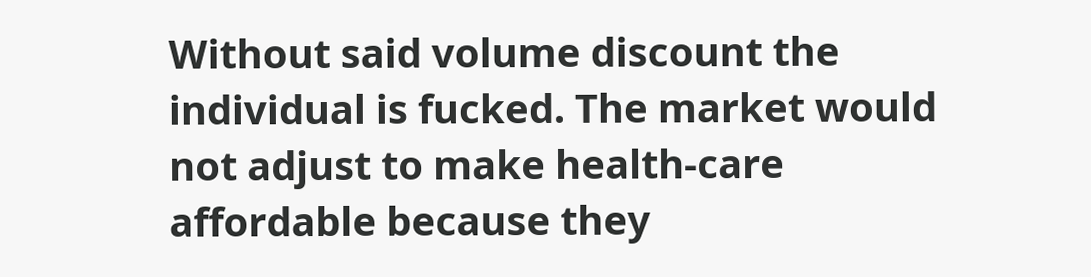Without said volume discount the individual is fucked. The market would not adjust to make health-care affordable because they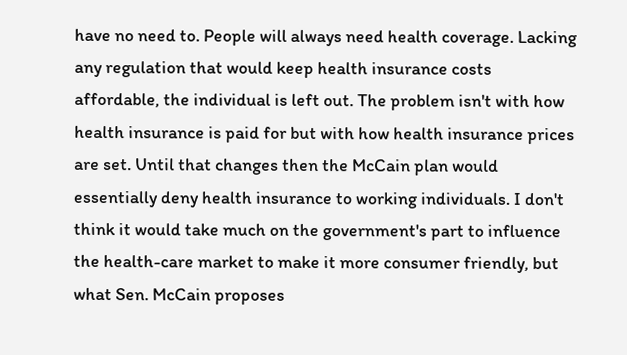have no need to. People will always need health coverage. Lacking any regulation that would keep health insurance costs affordable, the individual is left out. The problem isn't with how health insurance is paid for but with how health insurance prices are set. Until that changes then the McCain plan would essentially deny health insurance to working individuals. I don't think it would take much on the government's part to influence the health-care market to make it more consumer friendly, but what Sen. McCain proposes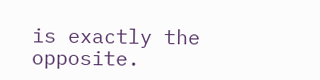is exactly the opposite.